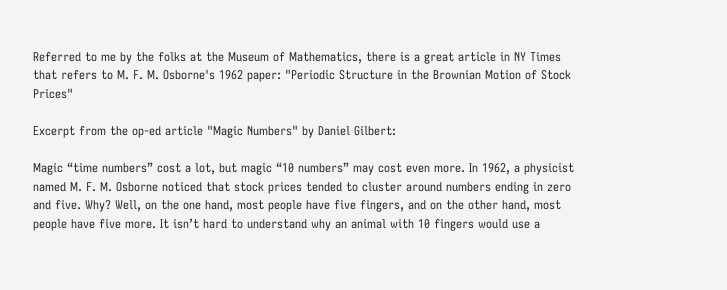Referred to me by the folks at the Museum of Mathematics, there is a great article in NY Times that refers to M. F. M. Osborne's 1962 paper: "Periodic Structure in the Brownian Motion of Stock Prices"

Excerpt from the op-ed article "Magic Numbers" by Daniel Gilbert:

Magic “time numbers” cost a lot, but magic “10 numbers” may cost even more. In 1962, a physicist named M. F. M. Osborne noticed that stock prices tended to cluster around numbers ending in zero and five. Why? Well, on the one hand, most people have five fingers, and on the other hand, most people have five more. It isn’t hard to understand why an animal with 10 fingers would use a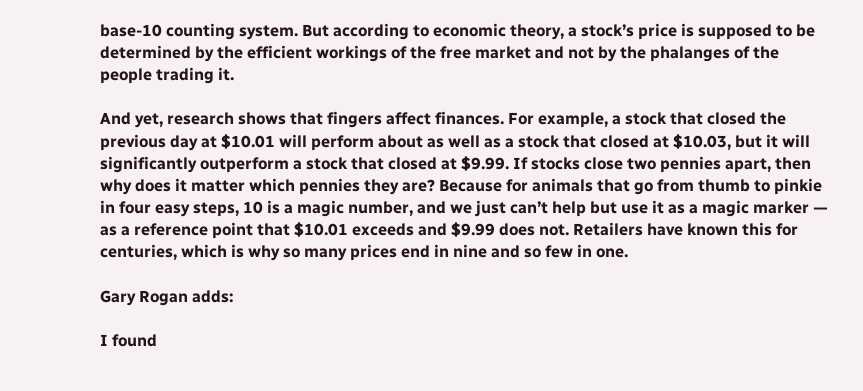base-10 counting system. But according to economic theory, a stock’s price is supposed to be determined by the efficient workings of the free market and not by the phalanges of the people trading it.

And yet, research shows that fingers affect finances. For example, a stock that closed the previous day at $10.01 will perform about as well as a stock that closed at $10.03, but it will significantly outperform a stock that closed at $9.99. If stocks close two pennies apart, then why does it matter which pennies they are? Because for animals that go from thumb to pinkie in four easy steps, 10 is a magic number, and we just can’t help but use it as a magic marker — as a reference point that $10.01 exceeds and $9.99 does not. Retailers have known this for centuries, which is why so many prices end in nine and so few in one.

Gary Rogan adds:

I found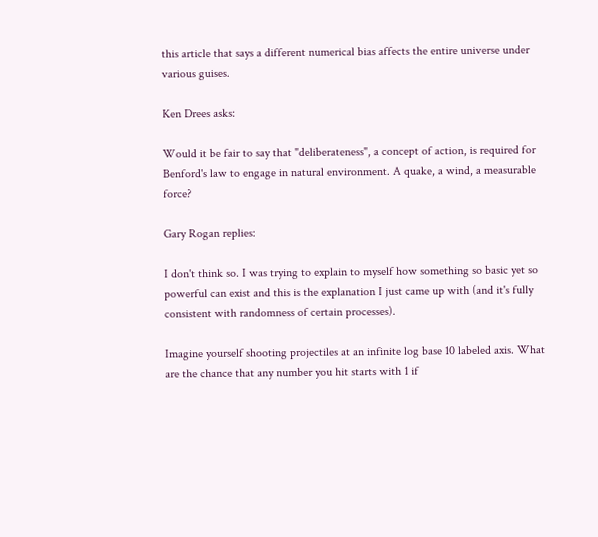this article that says a different numerical bias affects the entire universe under various guises.

Ken Drees asks:

Would it be fair to say that "deliberateness", a concept of action, is required for Benford's law to engage in natural environment. A quake, a wind, a measurable force?

Gary Rogan replies:

I don't think so. I was trying to explain to myself how something so basic yet so powerful can exist and this is the explanation I just came up with (and it's fully consistent with randomness of certain processes).

Imagine yourself shooting projectiles at an infinite log base 10 labeled axis. What are the chance that any number you hit starts with 1 if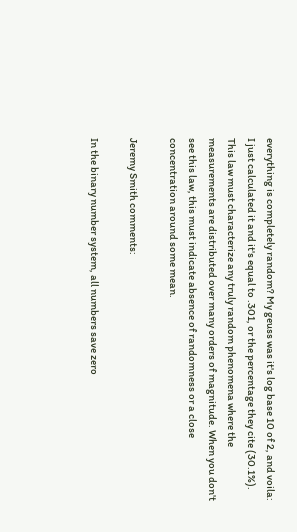everything is completely random? My geuss was it's log base 10 of 2, and voila: I just calculated it and it's equal to .301, or the percentage they cite (30.1%). This law must characterize any truly random phenomena where the measurements are distributed over many orders of magnitude. When you don't see this law, this must indicate absence of randomness or a close concentration around some mean.

Jeremy Smith comments:

In the binary number system, all numbers save zero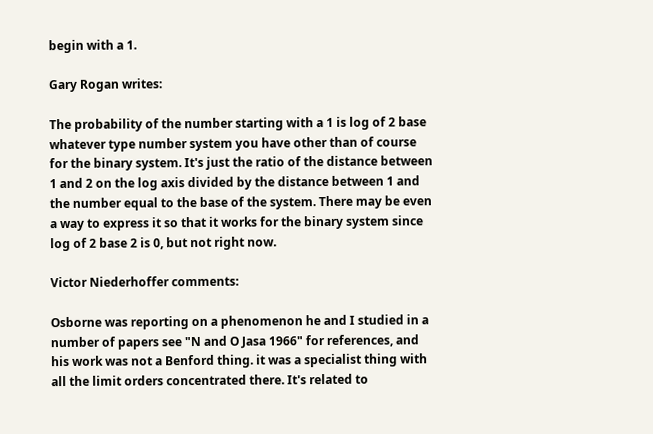begin with a 1.

Gary Rogan writes:

The probability of the number starting with a 1 is log of 2 base whatever type number system you have other than of course for the binary system. It's just the ratio of the distance between 1 and 2 on the log axis divided by the distance between 1 and the number equal to the base of the system. There may be even a way to express it so that it works for the binary system since log of 2 base 2 is 0, but not right now.

Victor Niederhoffer comments:

Osborne was reporting on a phenomenon he and I studied in a number of papers see "N and O Jasa 1966" for references, and his work was not a Benford thing. it was a specialist thing with all the limit orders concentrated there. It's related to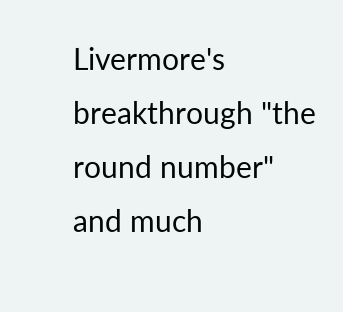Livermore's breakthrough "the round number" and much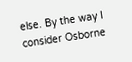else. By the way I consider Osborne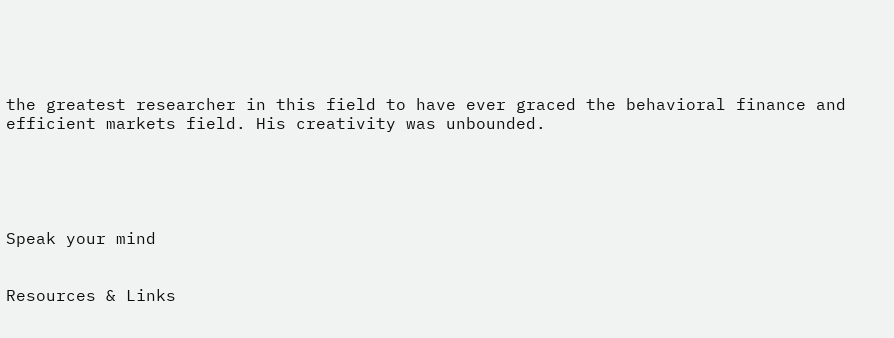the greatest researcher in this field to have ever graced the behavioral finance and efficient markets field. His creativity was unbounded.





Speak your mind


Resources & Links